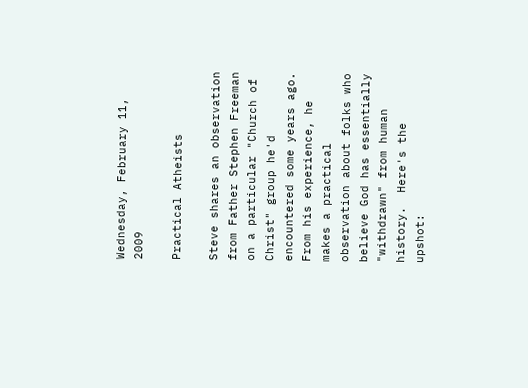Wednesday, February 11, 2009

Practical Atheists

Steve shares an observation from Father Stephen Freeman on a particular "Church of Christ" group he'd encountered some years ago. From his experience, he makes a practical observation about folks who believe God has essentially "withdrawn" from human history.  Here's the upshot: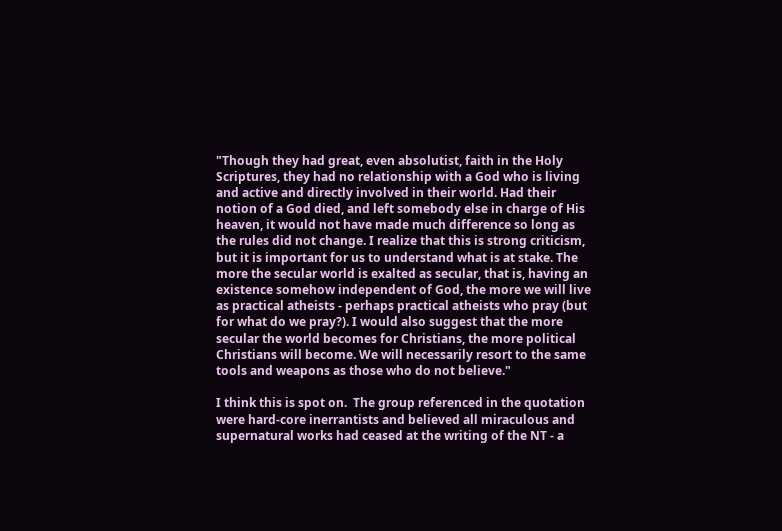"Though they had great, even absolutist, faith in the Holy Scriptures, they had no relationship with a God who is living and active and directly involved in their world. Had their notion of a God died, and left somebody else in charge of His heaven, it would not have made much difference so long as the rules did not change. I realize that this is strong criticism, but it is important for us to understand what is at stake. The more the secular world is exalted as secular, that is, having an existence somehow independent of God, the more we will live as practical atheists - perhaps practical atheists who pray (but for what do we pray?). I would also suggest that the more secular the world becomes for Christians, the more political Christians will become. We will necessarily resort to the same tools and weapons as those who do not believe."

I think this is spot on.  The group referenced in the quotation were hard-core inerrantists and believed all miraculous and supernatural works had ceased at the writing of the NT - a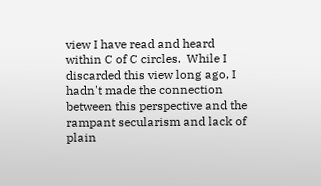view I have read and heard within C of C circles.  While I discarded this view long ago, I hadn't made the connection between this perspective and the rampant secularism and lack of plain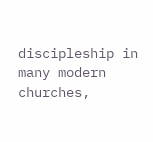discipleship in many modern churches,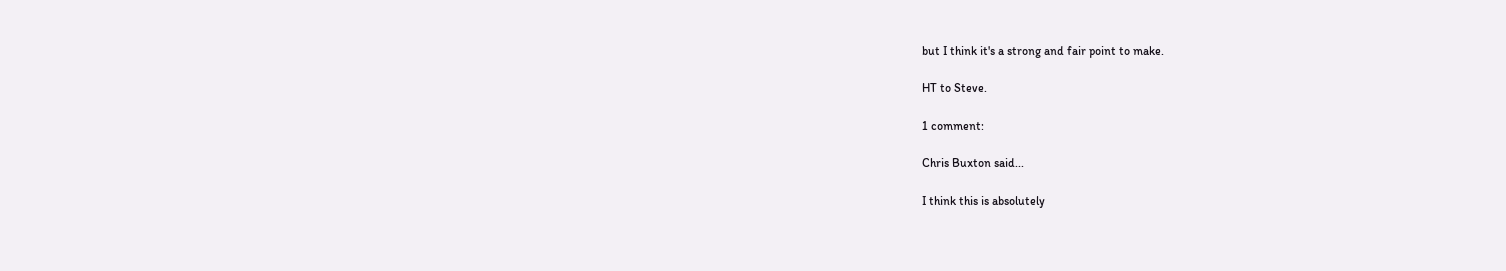but I think it's a strong and fair point to make.

HT to Steve.

1 comment:

Chris Buxton said...

I think this is absolutely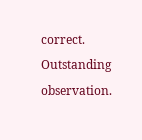correct. Outstanding observation.